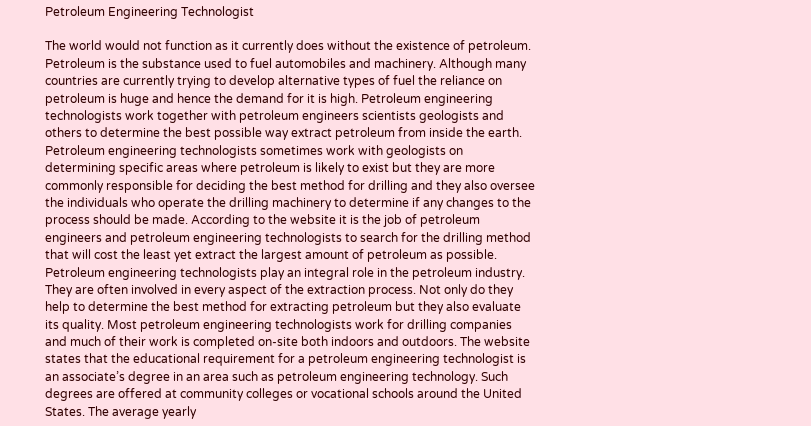Petroleum Engineering Technologist

The world would not function as it currently does without the existence of petroleum. Petroleum is the substance used to fuel automobiles and machinery. Although many countries are currently trying to develop alternative types of fuel the reliance on petroleum is huge and hence the demand for it is high. Petroleum engineering technologists work together with petroleum engineers scientists geologists and others to determine the best possible way extract petroleum from inside the earth. Petroleum engineering technologists sometimes work with geologists on determining specific areas where petroleum is likely to exist but they are more commonly responsible for deciding the best method for drilling and they also oversee the individuals who operate the drilling machinery to determine if any changes to the process should be made. According to the website it is the job of petroleum engineers and petroleum engineering technologists to search for the drilling method that will cost the least yet extract the largest amount of petroleum as possible. Petroleum engineering technologists play an integral role in the petroleum industry. They are often involved in every aspect of the extraction process. Not only do they help to determine the best method for extracting petroleum but they also evaluate its quality. Most petroleum engineering technologists work for drilling companies and much of their work is completed on-site both indoors and outdoors. The website states that the educational requirement for a petroleum engineering technologist is an associate’s degree in an area such as petroleum engineering technology. Such degrees are offered at community colleges or vocational schools around the United States. The average yearly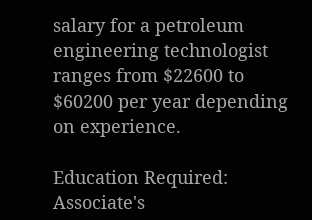salary for a petroleum engineering technologist ranges from $22600 to $60200 per year depending on experience.

Education Required: Associate's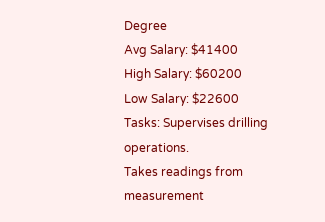Degree
Avg Salary: $41400
High Salary: $60200
Low Salary: $22600
Tasks: Supervises drilling operations.
Takes readings from measurement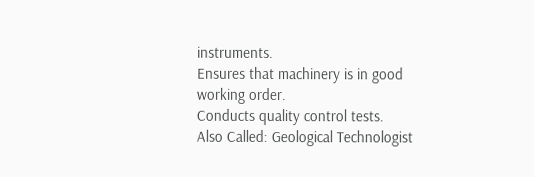instruments.
Ensures that machinery is in good working order.
Conducts quality control tests.
Also Called: Geological Technologist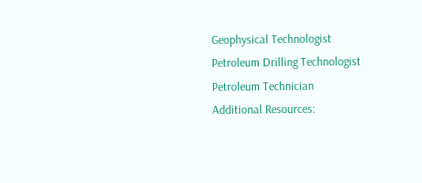Geophysical Technologist
Petroleum Drilling Technologist
Petroleum Technician
Additional Resources: